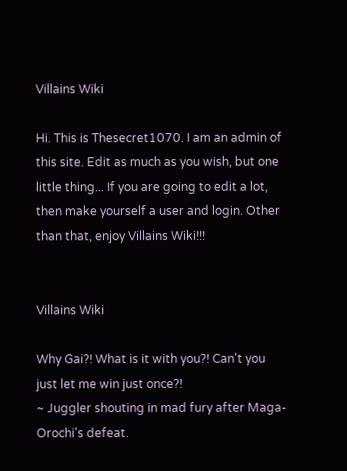Villains Wiki

Hi. This is Thesecret1070. I am an admin of this site. Edit as much as you wish, but one little thing... If you are going to edit a lot, then make yourself a user and login. Other than that, enjoy Villains Wiki!!!


Villains Wiki

Why Gai?! What is it with you?! Can't you just let me win just once?!
~ Juggler shouting in mad fury after Maga-Orochi's defeat.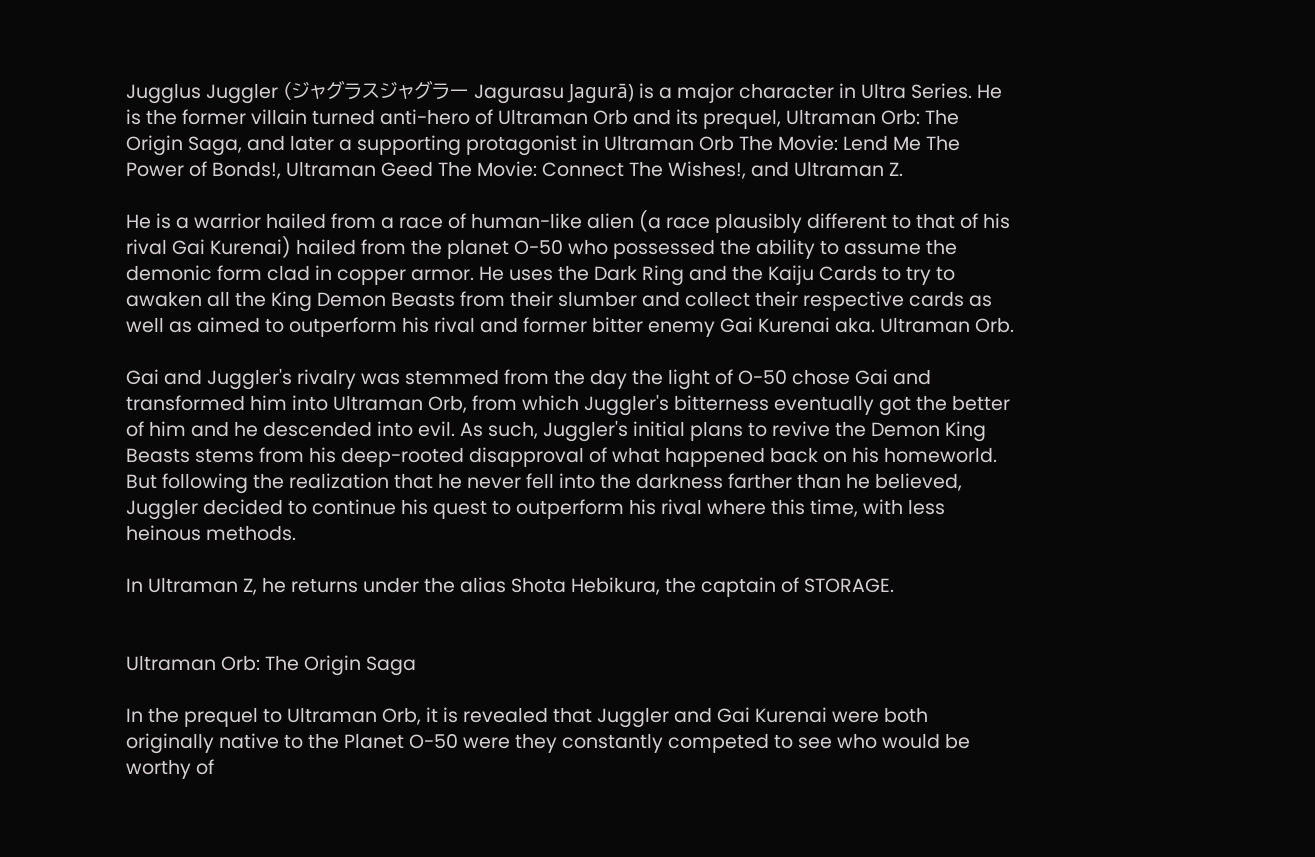Jugglus Juggler (ジャグラスジャグラー Jagurasu Jagurā) is a major character in Ultra Series. He is the former villain turned anti-hero of Ultraman Orb and its prequel, Ultraman Orb: The Origin Saga, and later a supporting protagonist in Ultraman Orb The Movie: Lend Me The Power of Bonds!, Ultraman Geed The Movie: Connect The Wishes!, and Ultraman Z.

He is a warrior hailed from a race of human-like alien (a race plausibly different to that of his rival Gai Kurenai) hailed from the planet O-50 who possessed the ability to assume the demonic form clad in copper armor. He uses the Dark Ring and the Kaiju Cards to try to awaken all the King Demon Beasts from their slumber and collect their respective cards as well as aimed to outperform his rival and former bitter enemy Gai Kurenai aka. Ultraman Orb.

Gai and Juggler's rivalry was stemmed from the day the light of O-50 chose Gai and transformed him into Ultraman Orb, from which Juggler's bitterness eventually got the better of him and he descended into evil. As such, Juggler's initial plans to revive the Demon King Beasts stems from his deep-rooted disapproval of what happened back on his homeworld. But following the realization that he never fell into the darkness farther than he believed, Juggler decided to continue his quest to outperform his rival where this time, with less heinous methods.

In Ultraman Z, he returns under the alias Shota Hebikura, the captain of STORAGE.


Ultraman Orb: The Origin Saga

In the prequel to Ultraman Orb, it is revealed that Juggler and Gai Kurenai were both originally native to the Planet O-50 were they constantly competed to see who would be worthy of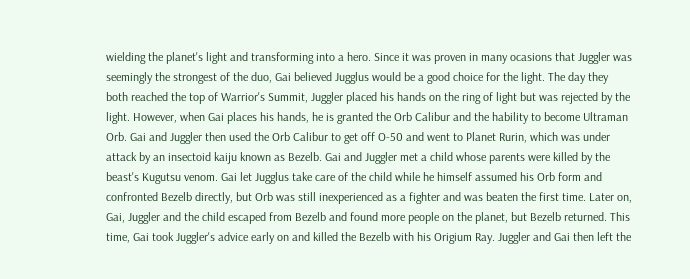wielding the planet's light and transforming into a hero. Since it was proven in many ocasions that Juggler was seemingly the strongest of the duo, Gai believed Jugglus would be a good choice for the light. The day they both reached the top of Warrior's Summit, Juggler placed his hands on the ring of light but was rejected by the light. However, when Gai places his hands, he is granted the Orb Calibur and the hability to become Ultraman Orb. Gai and Juggler then used the Orb Calibur to get off O-50 and went to Planet Rurin, which was under attack by an insectoid kaiju known as Bezelb. Gai and Juggler met a child whose parents were killed by the beast's Kugutsu venom. Gai let Jugglus take care of the child while he himself assumed his Orb form and confronted Bezelb directly, but Orb was still inexperienced as a fighter and was beaten the first time. Later on, Gai, Juggler and the child escaped from Bezelb and found more people on the planet, but Bezelb returned. This time, Gai took Juggler's advice early on and killed the Bezelb with his Origium Ray. Juggler and Gai then left the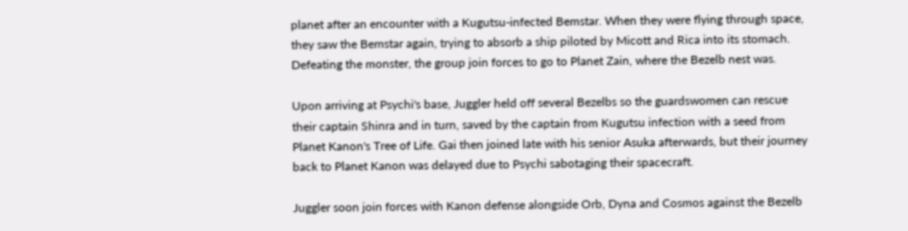planet after an encounter with a Kugutsu-infected Bemstar. When they were flying through space, they saw the Bemstar again, trying to absorb a ship piloted by Micott and Rica into its stomach. Defeating the monster, the group join forces to go to Planet Zain, where the Bezelb nest was.

Upon arriving at Psychi's base, Juggler held off several Bezelbs so the guardswomen can rescue their captain Shinra and in turn, saved by the captain from Kugutsu infection with a seed from Planet Kanon's Tree of Life. Gai then joined late with his senior Asuka afterwards, but their journey back to Planet Kanon was delayed due to Psychi sabotaging their spacecraft.

Juggler soon join forces with Kanon defense alongside Orb, Dyna and Cosmos against the Bezelb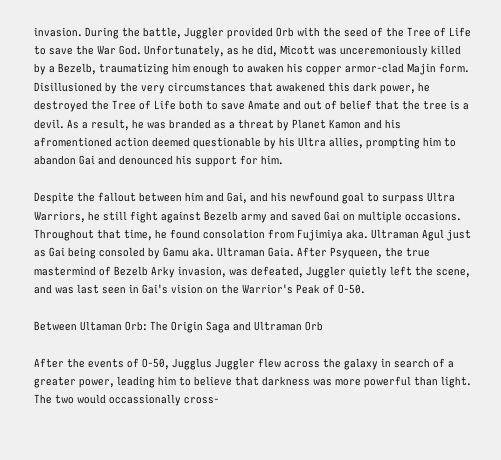invasion. During the battle, Juggler provided Orb with the seed of the Tree of Life to save the War God. Unfortunately, as he did, Micott was unceremoniously killed by a Bezelb, traumatizing him enough to awaken his copper armor-clad Majin form. Disillusioned by the very circumstances that awakened this dark power, he destroyed the Tree of Life both to save Amate and out of belief that the tree is a devil. As a result, he was branded as a threat by Planet Kamon and his afromentioned action deemed questionable by his Ultra allies, prompting him to abandon Gai and denounced his support for him.

Despite the fallout between him and Gai, and his newfound goal to surpass Ultra Warriors, he still fight against Bezelb army and saved Gai on multiple occasions. Throughout that time, he found consolation from Fujimiya aka. Ultraman Agul just as Gai being consoled by Gamu aka. Ultraman Gaia. After Psyqueen, the true mastermind of Bezelb Arky invasion, was defeated, Juggler quietly left the scene, and was last seen in Gai's vision on the Warrior's Peak of O-50.

Between Ultaman Orb: The Origin Saga and Ultraman Orb

After the events of O-50, Jugglus Juggler flew across the galaxy in search of a greater power, leading him to believe that darkness was more powerful than light. The two would occassionally cross-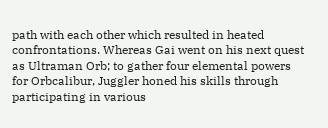path with each other which resulted in heated confrontations. Whereas Gai went on his next quest as Ultraman Orb; to gather four elemental powers for Orbcalibur, Juggler honed his skills through participating in various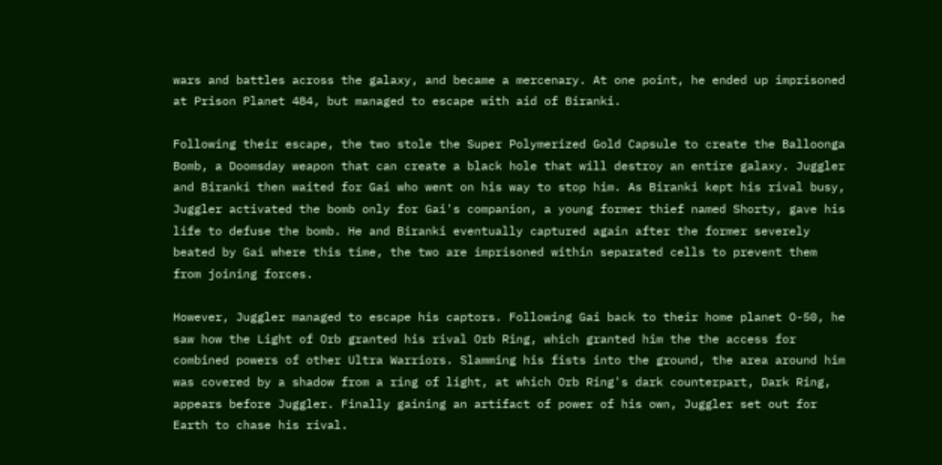wars and battles across the galaxy, and became a mercenary. At one point, he ended up imprisoned at Prison Planet 484, but managed to escape with aid of Biranki.

Following their escape, the two stole the Super Polymerized Gold Capsule to create the Balloonga Bomb, a Doomsday weapon that can create a black hole that will destroy an entire galaxy. Juggler and Biranki then waited for Gai who went on his way to stop him. As Biranki kept his rival busy, Juggler activated the bomb only for Gai's companion, a young former thief named Shorty, gave his life to defuse the bomb. He and Biranki eventually captured again after the former severely beated by Gai where this time, the two are imprisoned within separated cells to prevent them from joining forces.

However, Juggler managed to escape his captors. Following Gai back to their home planet O-50, he saw how the Light of Orb granted his rival Orb Ring, which granted him the the access for combined powers of other Ultra Warriors. Slamming his fists into the ground, the area around him was covered by a shadow from a ring of light, at which Orb Ring's dark counterpart, Dark Ring, appears before Juggler. Finally gaining an artifact of power of his own, Juggler set out for Earth to chase his rival.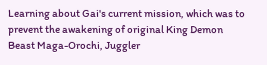Learning about Gai's current mission, which was to prevent the awakening of original King Demon Beast Maga-Orochi, Juggler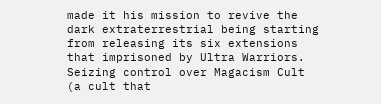made it his mission to revive the dark extraterrestrial being starting from releasing its six extensions that imprisoned by Ultra Warriors. Seizing control over Magacism Cult (a cult that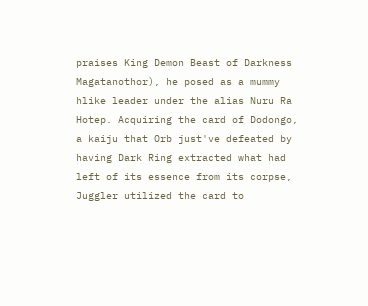praises King Demon Beast of Darkness Magatanothor), he posed as a mummy hlike leader under the alias Nuru Ra Hotep. Acquiring the card of Dodongo, a kaiju that Orb just've defeated by having Dark Ring extracted what had left of its essence from its corpse, Juggler utilized the card to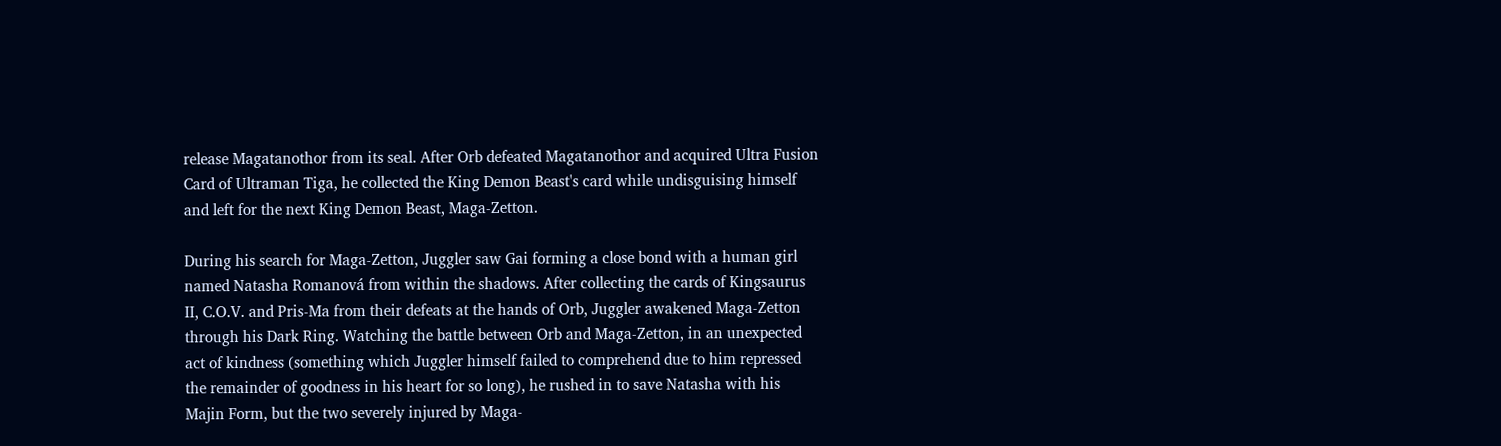release Magatanothor from its seal. After Orb defeated Magatanothor and acquired Ultra Fusion Card of Ultraman Tiga, he collected the King Demon Beast's card while undisguising himself and left for the next King Demon Beast, Maga-Zetton.

During his search for Maga-Zetton, Juggler saw Gai forming a close bond with a human girl named Natasha Romanová from within the shadows. After collecting the cards of Kingsaurus II, C.O.V. and Pris-Ma from their defeats at the hands of Orb, Juggler awakened Maga-Zetton through his Dark Ring. Watching the battle between Orb and Maga-Zetton, in an unexpected act of kindness (something which Juggler himself failed to comprehend due to him repressed the remainder of goodness in his heart for so long), he rushed in to save Natasha with his Majin Form, but the two severely injured by Maga-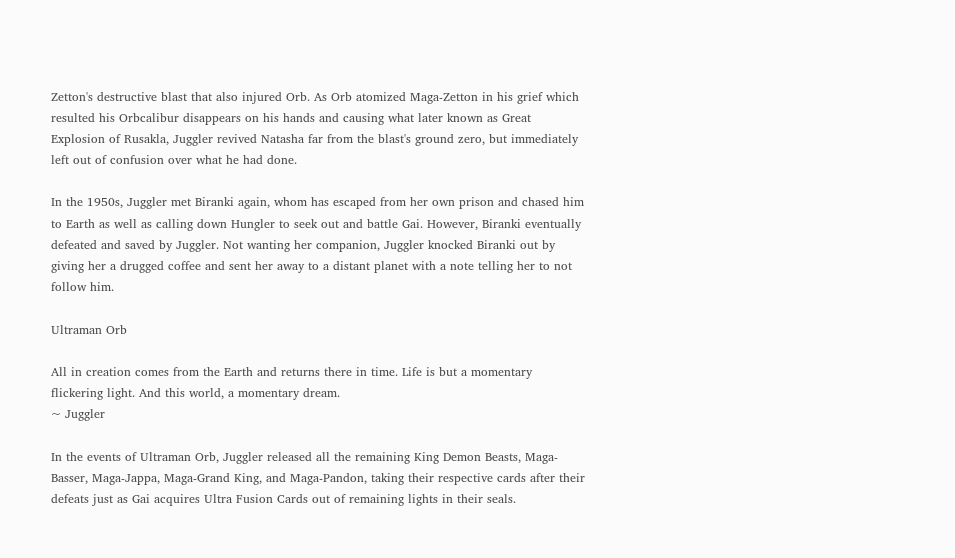Zetton's destructive blast that also injured Orb. As Orb atomized Maga-Zetton in his grief which resulted his Orbcalibur disappears on his hands and causing what later known as Great Explosion of Rusakla, Juggler revived Natasha far from the blast's ground zero, but immediately left out of confusion over what he had done.

In the 1950s, Juggler met Biranki again, whom has escaped from her own prison and chased him to Earth as well as calling down Hungler to seek out and battle Gai. However, Biranki eventually defeated and saved by Juggler. Not wanting her companion, Juggler knocked Biranki out by giving her a drugged coffee and sent her away to a distant planet with a note telling her to not follow him.

Ultraman Orb

All in creation comes from the Earth and returns there in time. Life is but a momentary flickering light. And this world, a momentary dream.
~ Juggler

In the events of Ultraman Orb, Juggler released all the remaining King Demon Beasts, Maga-Basser, Maga-Jappa, Maga-Grand King, and Maga-Pandon, taking their respective cards after their defeats just as Gai acquires Ultra Fusion Cards out of remaining lights in their seals.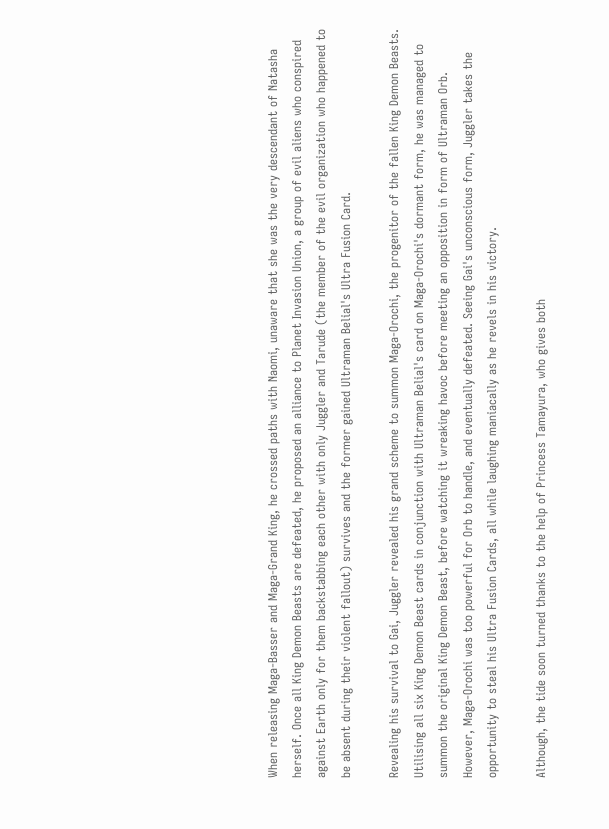When releasing Maga-Basser and Maga-Grand King, he crossed paths with Naomi, unaware that she was the very descendant of Natasha herself. Once all King Demon Beasts are defeated, he proposed an alliance to Planet Invasion Union, a group of evil aliens who conspired against Earth only for them backstabbing each other with only Juggler and Tarude (the member of the evil organization who happened to be absent during their violent fallout) survives and the former gained Ultraman Belial's Ultra Fusion Card.

Revealing his survival to Gai, Juggler revealed his grand scheme to summon Maga-Orochi, the progenitor of the fallen King Demon Beasts. Utilising all six King Demon Beast cards in conjunction with Ultraman Belial's card on Maga-Orochi's dormant form, he was managed to summon the original King Demon Beast, before watching it wreaking havoc before meeting an opposition in form of Ultraman Orb. However, Maga-Orochi was too powerful for Orb to handle, and eventually defeated. Seeing Gai's unconscious form, Juggler takes the opportunity to steal his Ultra Fusion Cards, all while laughing maniacally as he revels in his victory.

Although, the tide soon turned thanks to the help of Princess Tamayura, who gives both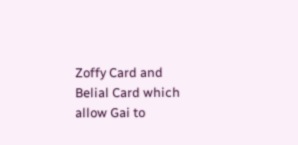Zoffy Card and Belial Card which allow Gai to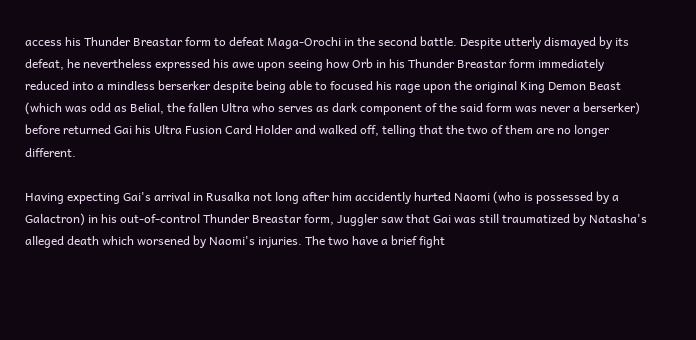access his Thunder Breastar form to defeat Maga-Orochi in the second battle. Despite utterly dismayed by its defeat, he nevertheless expressed his awe upon seeing how Orb in his Thunder Breastar form immediately reduced into a mindless berserker despite being able to focused his rage upon the original King Demon Beast (which was odd as Belial, the fallen Ultra who serves as dark component of the said form was never a berserker) before returned Gai his Ultra Fusion Card Holder and walked off, telling that the two of them are no longer different.

Having expecting Gai's arrival in Rusalka not long after him accidently hurted Naomi (who is possessed by a Galactron) in his out-of-control Thunder Breastar form, Juggler saw that Gai was still traumatized by Natasha's alleged death which worsened by Naomi's injuries. The two have a brief fight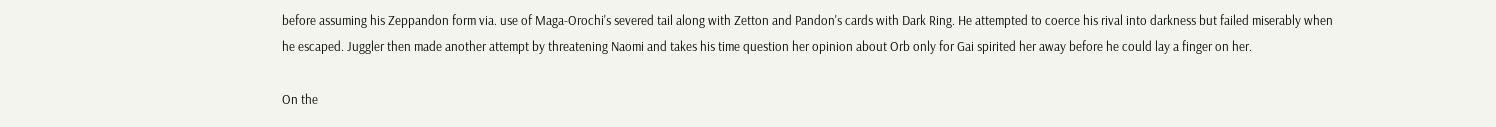before assuming his Zeppandon form via. use of Maga-Orochi's severed tail along with Zetton and Pandon's cards with Dark Ring. He attempted to coerce his rival into darkness but failed miserably when he escaped. Juggler then made another attempt by threatening Naomi and takes his time question her opinion about Orb only for Gai spirited her away before he could lay a finger on her.

On the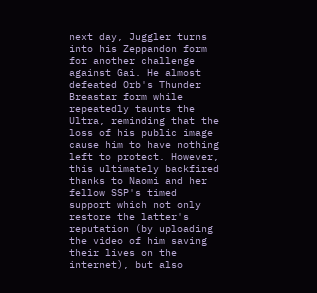next day, Juggler turns into his Zeppandon form for another challenge against Gai. He almost defeated Orb's Thunder Breastar form while repeatedly taunts the Ultra, reminding that the loss of his public image cause him to have nothing left to protect. However, this ultimately backfired thanks to Naomi and her fellow SSP's timed support which not only restore the latter's reputation (by uploading the video of him saving their lives on the internet), but also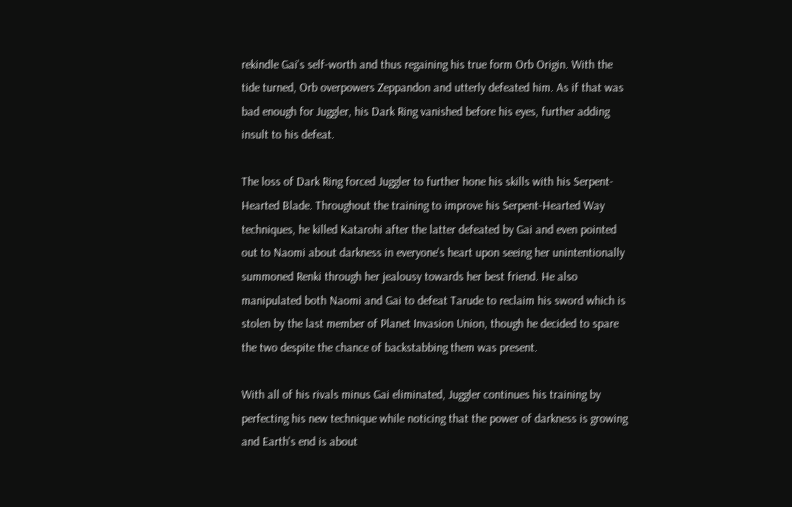rekindle Gai's self-worth and thus regaining his true form Orb Origin. With the tide turned, Orb overpowers Zeppandon and utterly defeated him. As if that was bad enough for Juggler, his Dark Ring vanished before his eyes, further adding insult to his defeat.

The loss of Dark Ring forced Juggler to further hone his skills with his Serpent-Hearted Blade. Throughout the training to improve his Serpent-Hearted Way techniques, he killed Katarohi after the latter defeated by Gai and even pointed out to Naomi about darkness in everyone's heart upon seeing her unintentionally summoned Renki through her jealousy towards her best friend. He also manipulated both Naomi and Gai to defeat Tarude to reclaim his sword which is stolen by the last member of Planet Invasion Union, though he decided to spare the two despite the chance of backstabbing them was present.

With all of his rivals minus Gai eliminated, Juggler continues his training by perfecting his new technique while noticing that the power of darkness is growing and Earth's end is about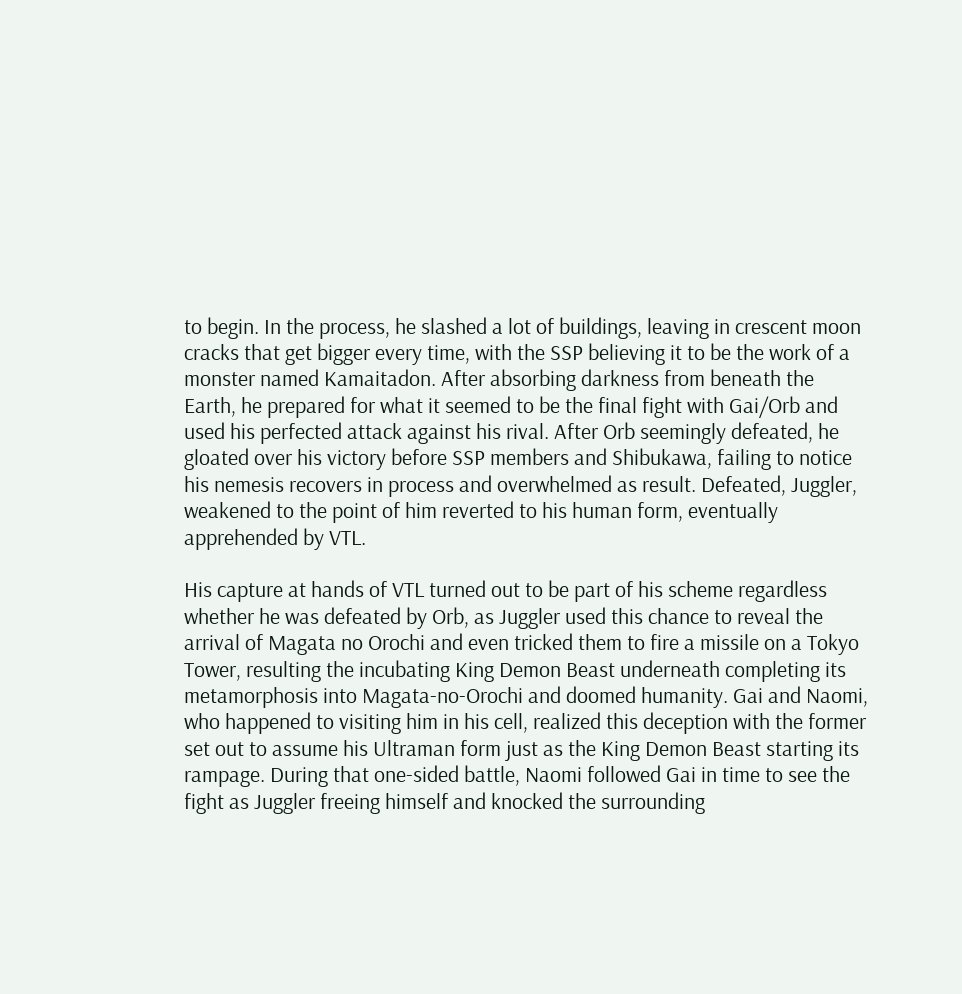to begin. In the process, he slashed a lot of buildings, leaving in crescent moon cracks that get bigger every time, with the SSP believing it to be the work of a monster named Kamaitadon. After absorbing darkness from beneath the Earth, he prepared for what it seemed to be the final fight with Gai/Orb and used his perfected attack against his rival. After Orb seemingly defeated, he gloated over his victory before SSP members and Shibukawa, failing to notice his nemesis recovers in process and overwhelmed as result. Defeated, Juggler, weakened to the point of him reverted to his human form, eventually apprehended by VTL.

His capture at hands of VTL turned out to be part of his scheme regardless whether he was defeated by Orb, as Juggler used this chance to reveal the arrival of Magata no Orochi and even tricked them to fire a missile on a Tokyo Tower, resulting the incubating King Demon Beast underneath completing its metamorphosis into Magata-no-Orochi and doomed humanity. Gai and Naomi, who happened to visiting him in his cell, realized this deception with the former set out to assume his Ultraman form just as the King Demon Beast starting its rampage. During that one-sided battle, Naomi followed Gai in time to see the fight as Juggler freeing himself and knocked the surrounding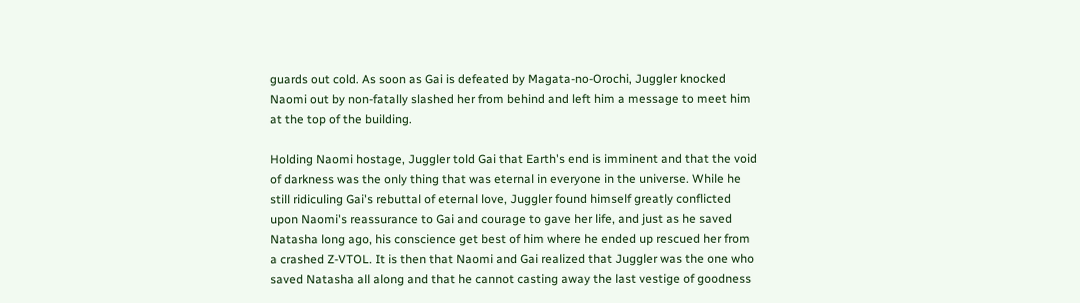guards out cold. As soon as Gai is defeated by Magata-no-Orochi, Juggler knocked Naomi out by non-fatally slashed her from behind and left him a message to meet him at the top of the building.

Holding Naomi hostage, Juggler told Gai that Earth's end is imminent and that the void of darkness was the only thing that was eternal in everyone in the universe. While he still ridiculing Gai's rebuttal of eternal love, Juggler found himself greatly conflicted upon Naomi's reassurance to Gai and courage to gave her life, and just as he saved Natasha long ago, his conscience get best of him where he ended up rescued her from a crashed Z-VTOL. It is then that Naomi and Gai realized that Juggler was the one who saved Natasha all along and that he cannot casting away the last vestige of goodness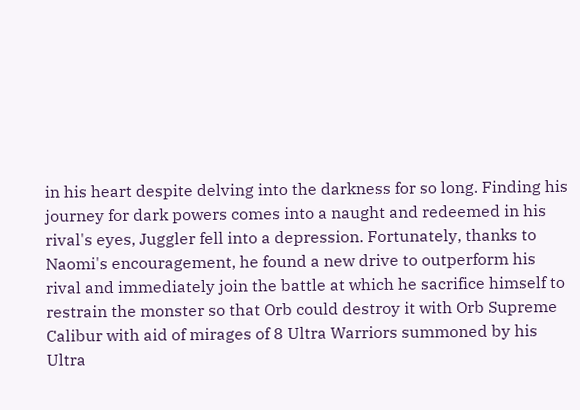in his heart despite delving into the darkness for so long. Finding his journey for dark powers comes into a naught and redeemed in his rival's eyes, Juggler fell into a depression. Fortunately, thanks to Naomi's encouragement, he found a new drive to outperform his rival and immediately join the battle at which he sacrifice himself to restrain the monster so that Orb could destroy it with Orb Supreme Calibur with aid of mirages of 8 Ultra Warriors summoned by his Ultra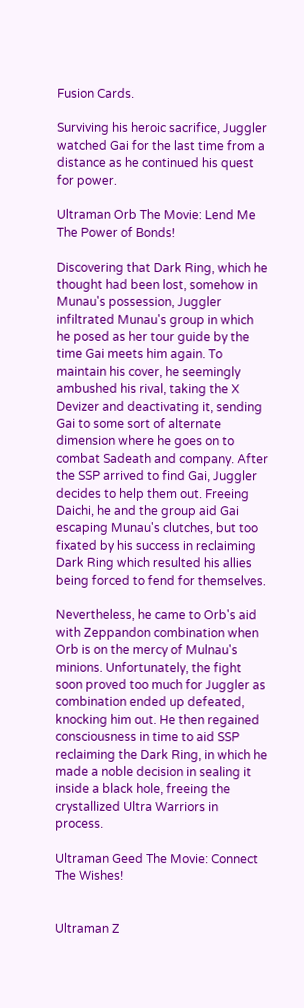Fusion Cards.

Surviving his heroic sacrifice, Juggler watched Gai for the last time from a distance as he continued his quest for power.

Ultraman Orb The Movie: Lend Me The Power of Bonds!

Discovering that Dark Ring, which he thought had been lost, somehow in Munau's possession, Juggler infiltrated Munau's group in which he posed as her tour guide by the time Gai meets him again. To maintain his cover, he seemingly ambushed his rival, taking the X Devizer and deactivating it, sending Gai to some sort of alternate dimension where he goes on to combat Sadeath and company. After the SSP arrived to find Gai, Juggler decides to help them out. Freeing Daichi, he and the group aid Gai escaping Munau's clutches, but too fixated by his success in reclaiming Dark Ring which resulted his allies being forced to fend for themselves.

Nevertheless, he came to Orb's aid with Zeppandon combination when Orb is on the mercy of Mulnau's minions. Unfortunately, the fight soon proved too much for Juggler as combination ended up defeated, knocking him out. He then regained consciousness in time to aid SSP reclaiming the Dark Ring, in which he made a noble decision in sealing it inside a black hole, freeing the crystallized Ultra Warriors in process.

Ultraman Geed The Movie: Connect The Wishes!


Ultraman Z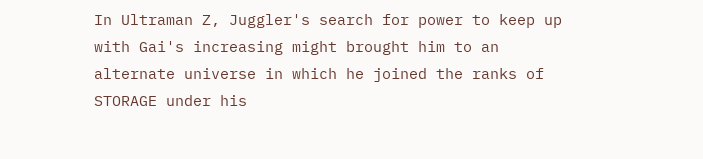In Ultraman Z, Juggler's search for power to keep up with Gai's increasing might brought him to an alternate universe in which he joined the ranks of STORAGE under his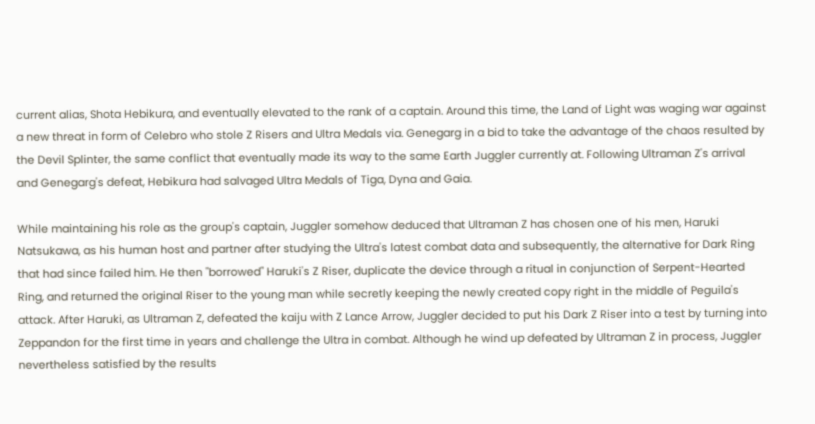current alias, Shota Hebikura, and eventually elevated to the rank of a captain. Around this time, the Land of Light was waging war against a new threat in form of Celebro who stole Z Risers and Ultra Medals via. Genegarg in a bid to take the advantage of the chaos resulted by the Devil Splinter, the same conflict that eventually made its way to the same Earth Juggler currently at. Following Ultraman Z's arrival and Genegarg's defeat, Hebikura had salvaged Ultra Medals of Tiga, Dyna and Gaia.

While maintaining his role as the group's captain, Juggler somehow deduced that Ultraman Z has chosen one of his men, Haruki Natsukawa, as his human host and partner after studying the Ultra's latest combat data and subsequently, the alternative for Dark Ring that had since failed him. He then "borrowed" Haruki's Z Riser, duplicate the device through a ritual in conjunction of Serpent-Hearted Ring, and returned the original Riser to the young man while secretly keeping the newly created copy right in the middle of Peguila's attack. After Haruki, as Ultraman Z, defeated the kaiju with Z Lance Arrow, Juggler decided to put his Dark Z Riser into a test by turning into Zeppandon for the first time in years and challenge the Ultra in combat. Although he wind up defeated by Ultraman Z in process, Juggler nevertheless satisfied by the results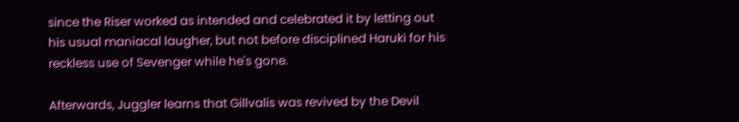since the Riser worked as intended and celebrated it by letting out his usual maniacal laugher, but not before disciplined Haruki for his reckless use of Sevenger while he's gone.

Afterwards, Juggler learns that Gillvalis was revived by the Devil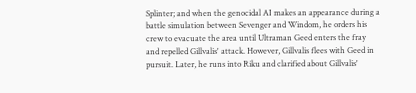Splinter; and when the genocidal AI makes an appearance during a battle simulation between Sevenger and Windom, he orders his crew to evacuate the area until Ultraman Geed enters the fray and repelled Gillvalis' attack. However, Gillvalis flees with Geed in pursuit. Later, he runs into Riku and clarified about Gillvalis'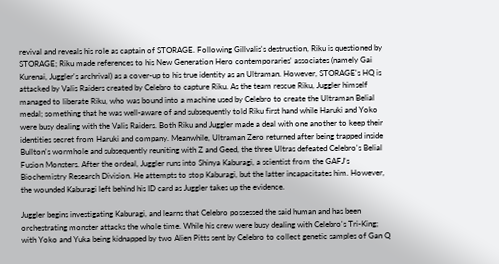revival and reveals his role as captain of STORAGE. Following Gillvalis's destruction, Riku is questioned by STORAGE; Riku made references to his New Generation Hero contemporaries' associates (namely Gai Kurenai, Juggler's archrival) as a cover-up to his true identity as an Ultraman. However, STORAGE's HQ is attacked by Valis Raiders created by Celebro to capture Riku. As the team rescue Riku, Juggler himself managed to liberate Riku, who was bound into a machine used by Celebro to create the Ultraman Belial medal; something that he was well-aware of and subsequently told Riku first hand while Haruki and Yoko were busy dealing with the Valis Raiders. Both Riku and Juggler made a deal with one another to keep their identities secret from Haruki and company. Meanwhile, Ultraman Zero returned after being trapped inside Bullton's wormhole and subsequently reuniting with Z and Geed, the three Ultras defeated Celebro's Belial Fusion Monsters. After the ordeal, Juggler runs into Shinya Kaburagi, a scientist from the GAFJ's Biochemistry Research Division. He attempts to stop Kaburagi, but the latter incapacitates him. However, the wounded Kaburagi left behind his ID card as Juggler takes up the evidence.

Juggler begins investigating Kaburagi, and learns that Celebro possessed the said human and has been orchestrating monster attacks the whole time. While his crew were busy dealing with Celebro's Tri-King; with Yoko and Yuka being kidnapped by two Alien Pitts sent by Celebro to collect genetic samples of Gan Q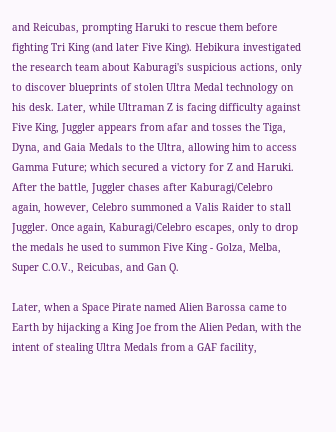and Reicubas, prompting Haruki to rescue them before fighting Tri King (and later Five King). Hebikura investigated the research team about Kaburagi's suspicious actions, only to discover blueprints of stolen Ultra Medal technology on his desk. Later, while Ultraman Z is facing difficulty against Five King, Juggler appears from afar and tosses the Tiga, Dyna, and Gaia Medals to the Ultra, allowing him to access Gamma Future; which secured a victory for Z and Haruki. After the battle, Juggler chases after Kaburagi/Celebro again, however, Celebro summoned a Valis Raider to stall Juggler. Once again, Kaburagi/Celebro escapes, only to drop the medals he used to summon Five King - Golza, Melba, Super C.O.V., Reicubas, and Gan Q.

Later, when a Space Pirate named Alien Barossa came to Earth by hijacking a King Joe from the Alien Pedan, with the intent of stealing Ultra Medals from a GAF facility,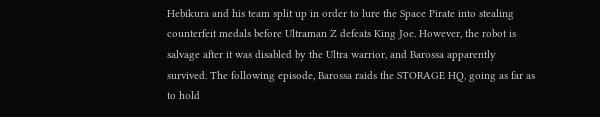Hebikura and his team split up in order to lure the Space Pirate into stealing counterfeit medals before Ultraman Z defeats King Joe. However, the robot is salvage after it was disabled by the Ultra warrior, and Barossa apparently survived. The following episode, Barossa raids the STORAGE HQ, going as far as to hold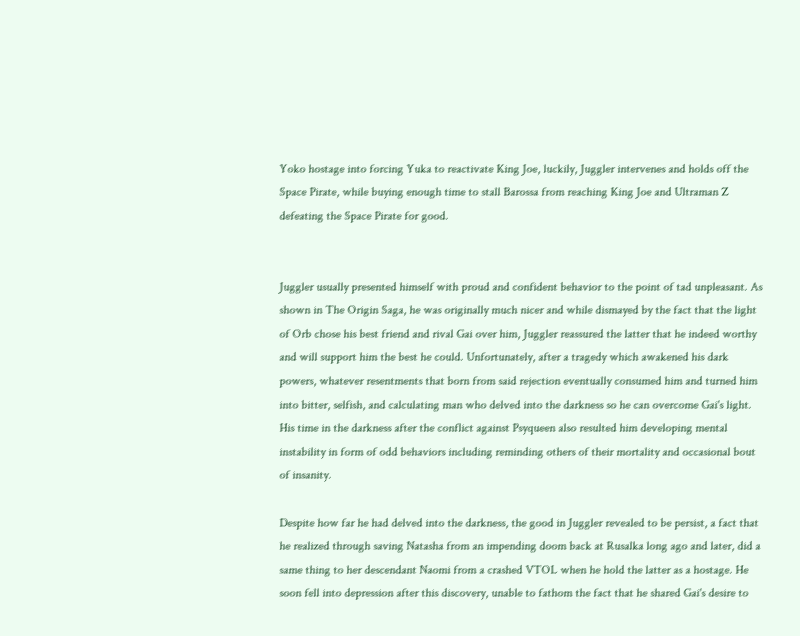Yoko hostage into forcing Yuka to reactivate King Joe, luckily, Juggler intervenes and holds off the Space Pirate, while buying enough time to stall Barossa from reaching King Joe and Ultraman Z defeating the Space Pirate for good.


Juggler usually presented himself with proud and confident behavior to the point of tad unpleasant. As shown in The Origin Saga, he was originally much nicer and while dismayed by the fact that the light of Orb chose his best friend and rival Gai over him, Juggler reassured the latter that he indeed worthy and will support him the best he could. Unfortunately, after a tragedy which awakened his dark powers, whatever resentments that born from said rejection eventually consumed him and turned him into bitter, selfish, and calculating man who delved into the darkness so he can overcome Gai's light. His time in the darkness after the conflict against Psyqueen also resulted him developing mental instability in form of odd behaviors including reminding others of their mortality and occasional bout of insanity.

Despite how far he had delved into the darkness, the good in Juggler revealed to be persist, a fact that he realized through saving Natasha from an impending doom back at Rusalka long ago and later, did a same thing to her descendant Naomi from a crashed VTOL when he hold the latter as a hostage. He soon fell into depression after this discovery, unable to fathom the fact that he shared Gai's desire to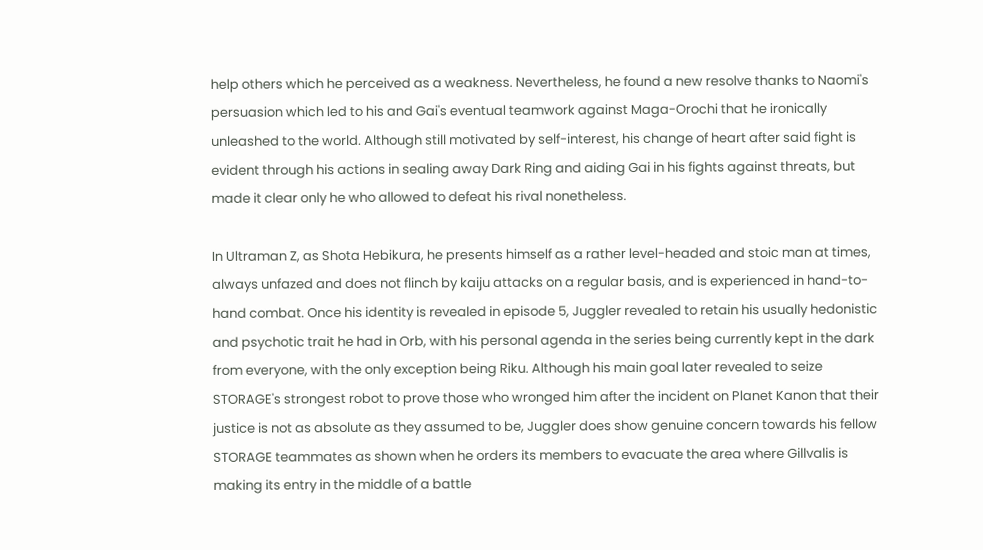help others which he perceived as a weakness. Nevertheless, he found a new resolve thanks to Naomi's persuasion which led to his and Gai's eventual teamwork against Maga-Orochi that he ironically unleashed to the world. Although still motivated by self-interest, his change of heart after said fight is evident through his actions in sealing away Dark Ring and aiding Gai in his fights against threats, but made it clear only he who allowed to defeat his rival nonetheless.

In Ultraman Z, as Shota Hebikura, he presents himself as a rather level-headed and stoic man at times, always unfazed and does not flinch by kaiju attacks on a regular basis, and is experienced in hand-to-hand combat. Once his identity is revealed in episode 5, Juggler revealed to retain his usually hedonistic and psychotic trait he had in Orb, with his personal agenda in the series being currently kept in the dark from everyone, with the only exception being Riku. Although his main goal later revealed to seize STORAGE's strongest robot to prove those who wronged him after the incident on Planet Kanon that their justice is not as absolute as they assumed to be, Juggler does show genuine concern towards his fellow STORAGE teammates as shown when he orders its members to evacuate the area where Gillvalis is making its entry in the middle of a battle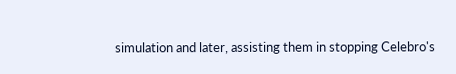simulation and later, assisting them in stopping Celebro's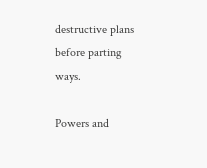destructive plans before parting ways.

Powers and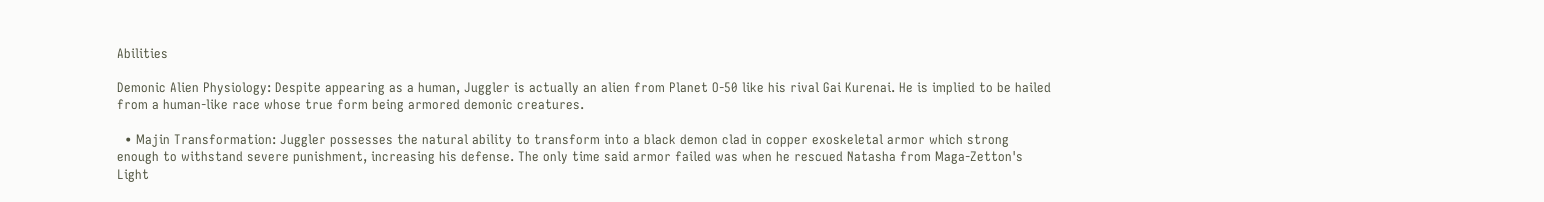Abilities

Demonic Alien Physiology: Despite appearing as a human, Juggler is actually an alien from Planet O-50 like his rival Gai Kurenai. He is implied to be hailed from a human-like race whose true form being armored demonic creatures.

  • Majin Transformation: Juggler possesses the natural ability to transform into a black demon clad in copper exoskeletal armor which strong enough to withstand severe punishment, increasing his defense. The only time said armor failed was when he rescued Natasha from Maga-Zetton's Light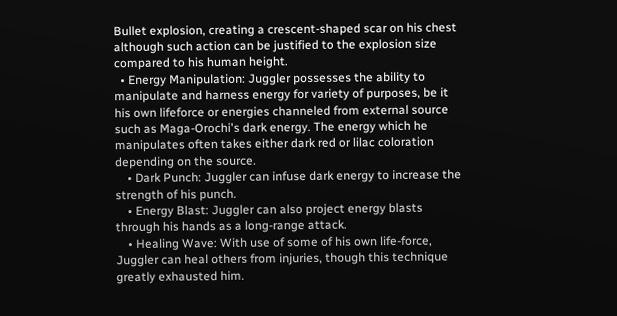Bullet explosion, creating a crescent-shaped scar on his chest although such action can be justified to the explosion size compared to his human height.
  • Energy Manipulation: Juggler possesses the ability to manipulate and harness energy for variety of purposes, be it his own lifeforce or energies channeled from external source such as Maga-Orochi's dark energy. The energy which he manipulates often takes either dark red or lilac coloration depending on the source.
    • Dark Punch: Juggler can infuse dark energy to increase the strength of his punch.
    • Energy Blast: Juggler can also project energy blasts through his hands as a long-range attack.
    • Healing Wave: With use of some of his own life-force, Juggler can heal others from injuries, though this technique greatly exhausted him.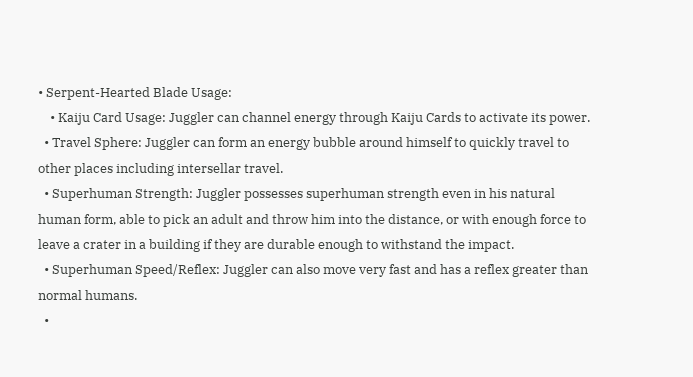• Serpent-Hearted Blade Usage:
    • Kaiju Card Usage: Juggler can channel energy through Kaiju Cards to activate its power.
  • Travel Sphere: Juggler can form an energy bubble around himself to quickly travel to other places including intersellar travel.
  • Superhuman Strength: Juggler possesses superhuman strength even in his natural human form, able to pick an adult and throw him into the distance, or with enough force to leave a crater in a building if they are durable enough to withstand the impact.
  • Superhuman Speed/Reflex: Juggler can also move very fast and has a reflex greater than normal humans.
  •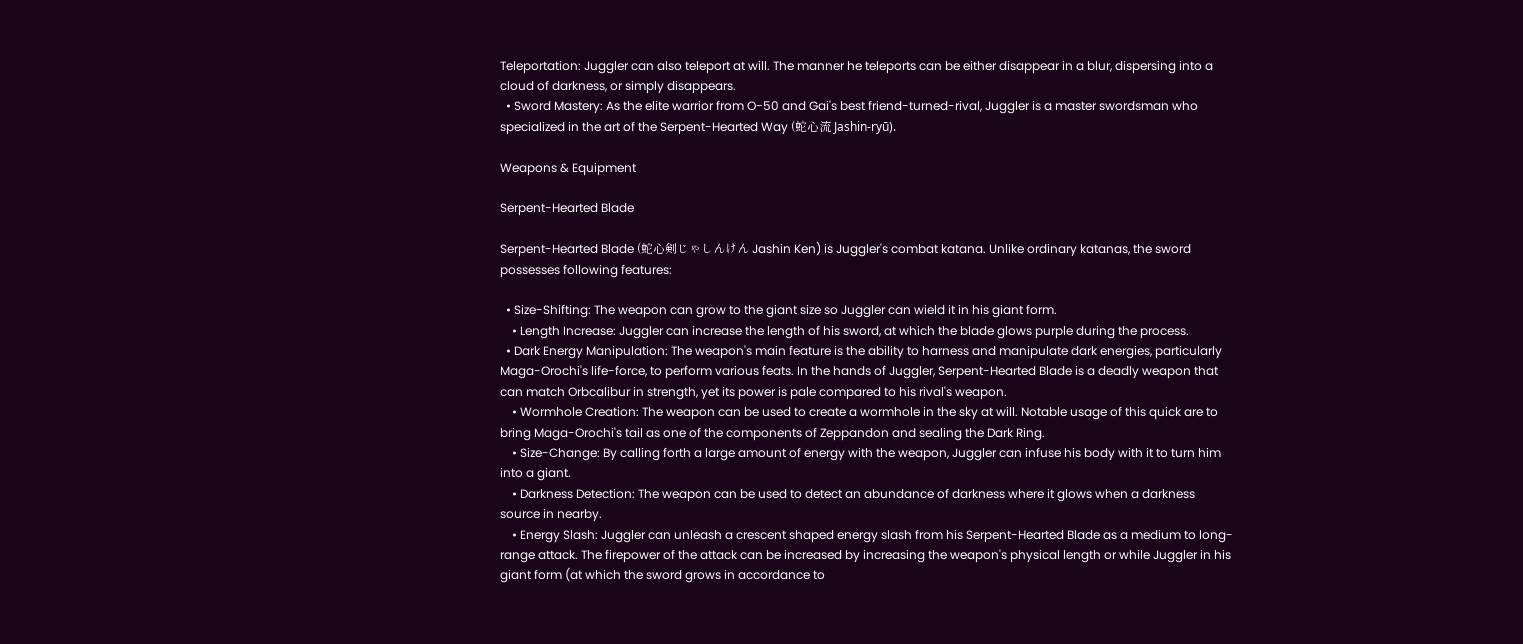Teleportation: Juggler can also teleport at will. The manner he teleports can be either disappear in a blur, dispersing into a cloud of darkness, or simply disappears.
  • Sword Mastery: As the elite warrior from O-50 and Gai's best friend-turned-rival, Juggler is a master swordsman who specialized in the art of the Serpent-Hearted Way (蛇心流 Jashin-ryū).

Weapons & Equipment

Serpent-Hearted Blade

Serpent-Hearted Blade (蛇心剣じゃしんけん Jashin Ken) is Juggler's combat katana. Unlike ordinary katanas, the sword possesses following features:

  • Size-Shifting: The weapon can grow to the giant size so Juggler can wield it in his giant form.
    • Length Increase: Juggler can increase the length of his sword, at which the blade glows purple during the process.
  • Dark Energy Manipulation: The weapon's main feature is the ability to harness and manipulate dark energies, particularly Maga-Orochi's life-force, to perform various feats. In the hands of Juggler, Serpent-Hearted Blade is a deadly weapon that can match Orbcalibur in strength, yet its power is pale compared to his rival's weapon.
    • Wormhole Creation: The weapon can be used to create a wormhole in the sky at will. Notable usage of this quick are to bring Maga-Orochi's tail as one of the components of Zeppandon and sealing the Dark Ring.
    • Size-Change: By calling forth a large amount of energy with the weapon, Juggler can infuse his body with it to turn him into a giant.
    • Darkness Detection: The weapon can be used to detect an abundance of darkness where it glows when a darkness source in nearby.
    • Energy Slash: Juggler can unleash a crescent shaped energy slash from his Serpent-Hearted Blade as a medium to long-range attack. The firepower of the attack can be increased by increasing the weapon's physical length or while Juggler in his giant form (at which the sword grows in accordance to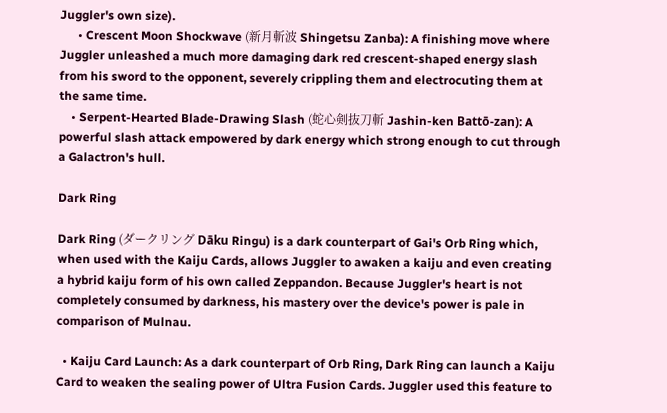Juggler's own size).
      • Crescent Moon Shockwave (新月斬波 Shingetsu Zanba): A finishing move where Juggler unleashed a much more damaging dark red crescent-shaped energy slash from his sword to the opponent, severely crippling them and electrocuting them at the same time.
    • Serpent-Hearted Blade-Drawing Slash (蛇心剣抜刀斬 Jashin-ken Battō-zan): A powerful slash attack empowered by dark energy which strong enough to cut through a Galactron's hull.

Dark Ring

Dark Ring (ダークリング Dāku Ringu) is a dark counterpart of Gai's Orb Ring which, when used with the Kaiju Cards, allows Juggler to awaken a kaiju and even creating a hybrid kaiju form of his own called Zeppandon. Because Juggler's heart is not completely consumed by darkness, his mastery over the device's power is pale in comparison of Mulnau.

  • Kaiju Card Launch: As a dark counterpart of Orb Ring, Dark Ring can launch a Kaiju Card to weaken the sealing power of Ultra Fusion Cards. Juggler used this feature to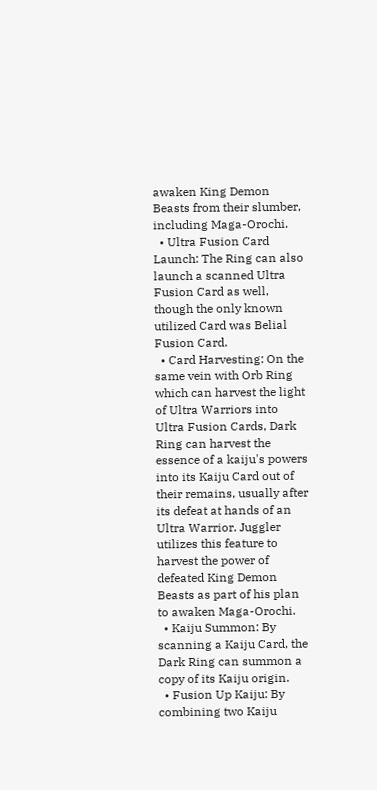awaken King Demon Beasts from their slumber, including Maga-Orochi.
  • Ultra Fusion Card Launch: The Ring can also launch a scanned Ultra Fusion Card as well, though the only known utilized Card was Belial Fusion Card.
  • Card Harvesting: On the same vein with Orb Ring which can harvest the light of Ultra Warriors into Ultra Fusion Cards, Dark Ring can harvest the essence of a kaiju's powers into its Kaiju Card out of their remains, usually after its defeat at hands of an Ultra Warrior. Juggler utilizes this feature to harvest the power of defeated King Demon Beasts as part of his plan to awaken Maga-Orochi.
  • Kaiju Summon: By scanning a Kaiju Card, the Dark Ring can summon a copy of its Kaiju origin.
  • Fusion Up Kaiju: By combining two Kaiju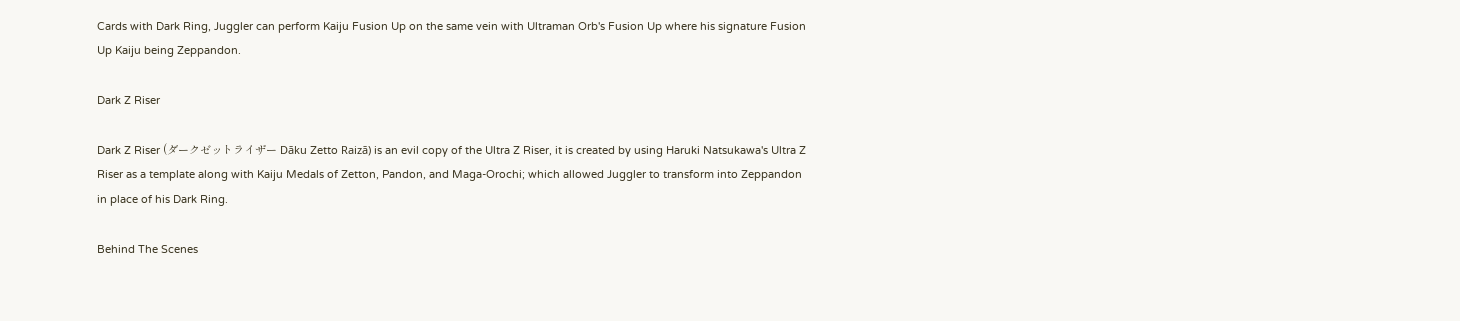Cards with Dark Ring, Juggler can perform Kaiju Fusion Up on the same vein with Ultraman Orb's Fusion Up where his signature Fusion Up Kaiju being Zeppandon.

Dark Z Riser

Dark Z Riser (ダークゼットライザー Dāku Zetto Raizā) is an evil copy of the Ultra Z Riser, it is created by using Haruki Natsukawa's Ultra Z Riser as a template along with Kaiju Medals of Zetton, Pandon, and Maga-Orochi; which allowed Juggler to transform into Zeppandon in place of his Dark Ring.

Behind The Scenes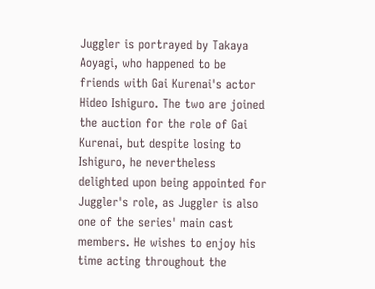Juggler is portrayed by Takaya Aoyagi, who happened to be friends with Gai Kurenai's actor Hideo Ishiguro. The two are joined the auction for the role of Gai Kurenai, but despite losing to Ishiguro, he nevertheless delighted upon being appointed for Juggler's role, as Juggler is also one of the series' main cast members. He wishes to enjoy his time acting throughout the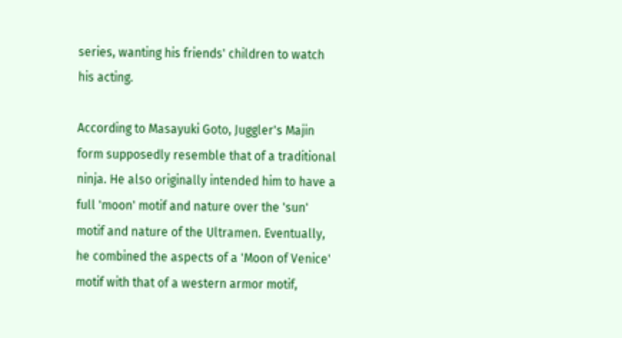series, wanting his friends' children to watch his acting.

According to Masayuki Goto, Juggler's Majin form supposedly resemble that of a traditional ninja. He also originally intended him to have a full 'moon' motif and nature over the 'sun' motif and nature of the Ultramen. Eventually, he combined the aspects of a 'Moon of Venice' motif with that of a western armor motif,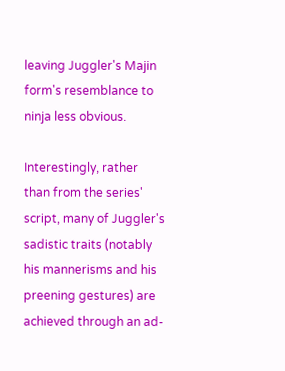leaving Juggler's Majin form's resemblance to ninja less obvious.

Interestingly, rather than from the series' script, many of Juggler's sadistic traits (notably his mannerisms and his preening gestures) are achieved through an ad-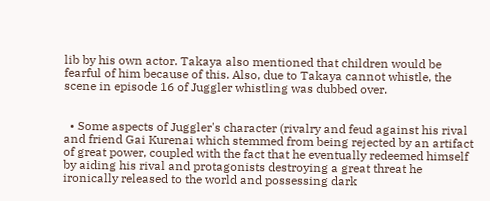lib by his own actor. Takaya also mentioned that children would be fearful of him because of this. Also, due to Takaya cannot whistle, the scene in episode 16 of Juggler whistling was dubbed over.


  • Some aspects of Juggler's character (rivalry and feud against his rival and friend Gai Kurenai which stemmed from being rejected by an artifact of great power, coupled with the fact that he eventually redeemed himself by aiding his rival and protagonists destroying a great threat he ironically released to the world and possessing dark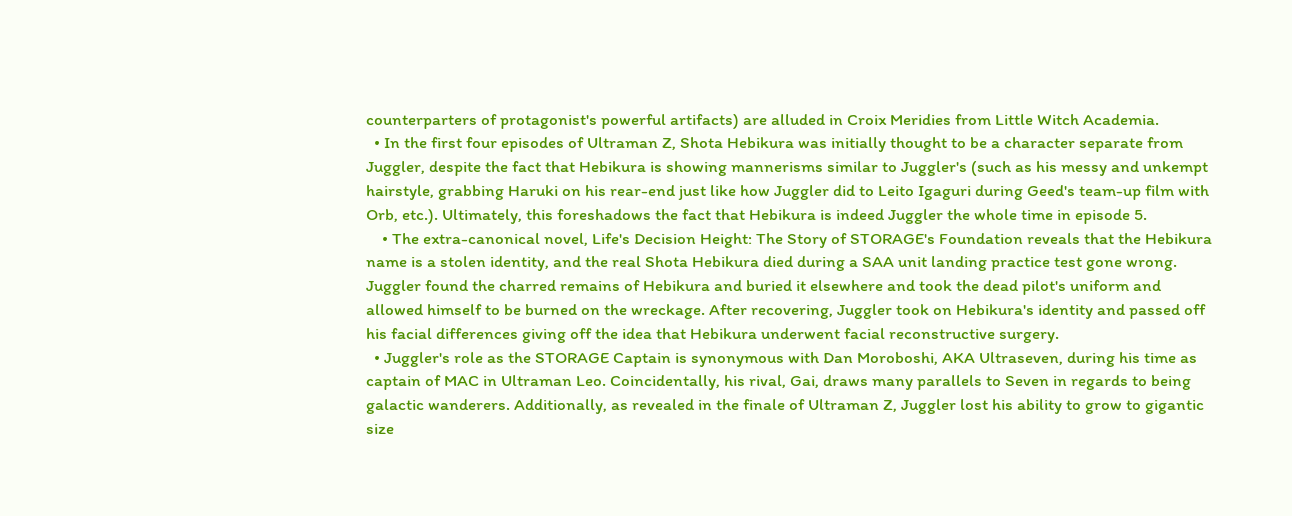counterparters of protagonist's powerful artifacts) are alluded in Croix Meridies from Little Witch Academia.
  • In the first four episodes of Ultraman Z, Shota Hebikura was initially thought to be a character separate from Juggler, despite the fact that Hebikura is showing mannerisms similar to Juggler's (such as his messy and unkempt hairstyle, grabbing Haruki on his rear-end just like how Juggler did to Leito Igaguri during Geed's team-up film with Orb, etc.). Ultimately, this foreshadows the fact that Hebikura is indeed Juggler the whole time in episode 5.
    • The extra-canonical novel, Life's Decision Height: The Story of STORAGE's Foundation reveals that the Hebikura name is a stolen identity, and the real Shota Hebikura died during a SAA unit landing practice test gone wrong. Juggler found the charred remains of Hebikura and buried it elsewhere and took the dead pilot's uniform and allowed himself to be burned on the wreckage. After recovering, Juggler took on Hebikura's identity and passed off his facial differences giving off the idea that Hebikura underwent facial reconstructive surgery.
  • Juggler's role as the STORAGE Captain is synonymous with Dan Moroboshi, AKA Ultraseven, during his time as captain of MAC in Ultraman Leo. Coincidentally, his rival, Gai, draws many parallels to Seven in regards to being galactic wanderers. Additionally, as revealed in the finale of Ultraman Z, Juggler lost his ability to grow to gigantic size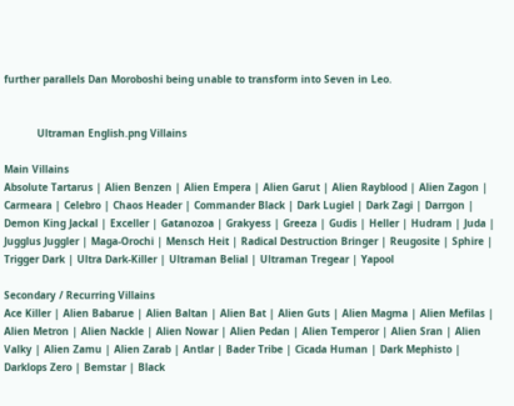further parallels Dan Moroboshi being unable to transform into Seven in Leo.


           Ultraman English.png Villains

Main Villains
Absolute Tartarus | Alien Benzen | Alien Empera | Alien Garut | Alien Rayblood | Alien Zagon | Carmeara | Celebro | Chaos Header | Commander Black | Dark Lugiel | Dark Zagi | Darrgon | Demon King Jackal | Exceller | Gatanozoa | Grakyess | Greeza | Gudis | Heller | Hudram | Juda | Jugglus Juggler | Maga-Orochi | Mensch Heit | Radical Destruction Bringer | Reugosite | Sphire | Trigger Dark | Ultra Dark-Killer | Ultraman Belial | Ultraman Tregear | Yapool

Secondary / Recurring Villains
Ace Killer | Alien Babarue | Alien Baltan | Alien Bat | Alien Guts | Alien Magma | Alien Mefilas | Alien Metron | Alien Nackle | Alien Nowar | Alien Pedan | Alien Temperor | Alien Sran | Alien Valky | Alien Zamu | Alien Zarab | Antlar | Bader Tribe | Cicada Human | Dark Mephisto | Darklops Zero | Bemstar | Black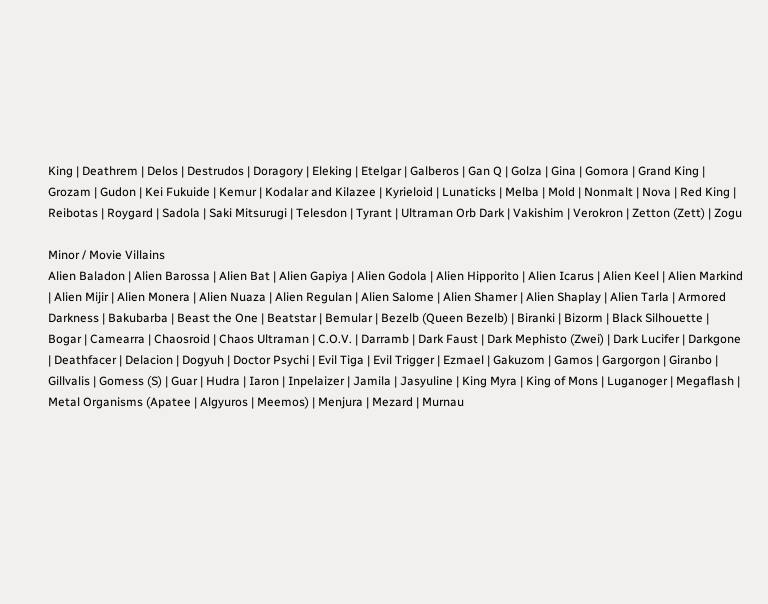King | Deathrem | Delos | Destrudos | Doragory | Eleking | Etelgar | Galberos | Gan Q | Golza | Gina | Gomora | Grand King | Grozam | Gudon | Kei Fukuide | Kemur | Kodalar and Kilazee | Kyrieloid | Lunaticks | Melba | Mold | Nonmalt | Nova | Red King | Reibotas | Roygard | Sadola | Saki Mitsurugi | Telesdon | Tyrant | Ultraman Orb Dark | Vakishim | Verokron | Zetton (Zett) | Zogu

Minor / Movie Villains
Alien Baladon | Alien Barossa | Alien Bat | Alien Gapiya | Alien Godola | Alien Hipporito | Alien Icarus | Alien Keel | Alien Markind | Alien Mijir | Alien Monera | Alien Nuaza | Alien Regulan | Alien Salome | Alien Shamer | Alien Shaplay | Alien Tarla | Armored Darkness | Bakubarba | Beast the One | Beatstar | Bemular | Bezelb (Queen Bezelb) | Biranki | Bizorm | Black Silhouette | Bogar | Camearra | Chaosroid | Chaos Ultraman | C.O.V. | Darramb | Dark Faust | Dark Mephisto (Zwei) | Dark Lucifer | Darkgone | Deathfacer | Delacion | Dogyuh | Doctor Psychi | Evil Tiga | Evil Trigger | Ezmael | Gakuzom | Gamos | Gargorgon | Giranbo | Gillvalis | Gomess (S) | Guar | Hudra | Iaron | Inpelaizer | Jamila | Jasyuline | King Myra | King of Mons | Luganoger | Megaflash | Metal Organisms (Apatee | Algyuros | Meemos) | Menjura | Mezard | Murnau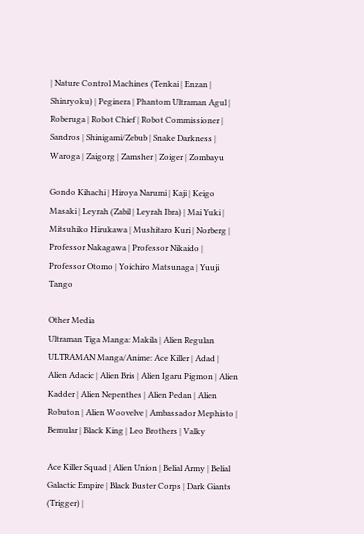| Nature Control Machines (Tenkai | Enzan | Shinryoku) | Peginera | Phantom Ultraman Agul | Roberuga | Robot Chief | Robot Commissioner | Sandros | Shinigami/Zebub | Snake Darkness | Waroga | Zaigorg | Zamsher | Zoiger | Zombayu

Gondo Kihachi | Hiroya Narumi | Kaji | Keigo Masaki | Leyrah (Zabil | Leyrah Ibra) | Mai Yuki | Mitsuhiko Hirukawa | Mushitaro Kuri | Norberg | Professor Nakagawa | Professor Nikaido | Professor Otomo | Yoichiro Matsunaga | Yuuji Tango

Other Media
Ultraman Tiga Manga: Makila | Alien Regulan
ULTRAMAN Manga/Anime: Ace Killer | Adad | Alien Adacic | Alien Bris | Alien Igaru Pigmon | Alien Kadder | Alien Nepenthes | Alien Pedan | Alien Robuton | Alien Woovelve | Ambassador Mephisto | Bemular | Black King | Leo Brothers | Valky

Ace Killer Squad | Alien Union | Belial Army | Belial Galactic Empire | Black Buster Corps | Dark Giants (Trigger) |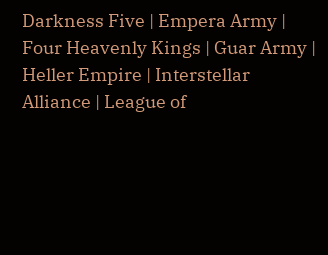Darkness Five | Empera Army | Four Heavenly Kings | Guar Army | Heller Empire | Interstellar Alliance | League of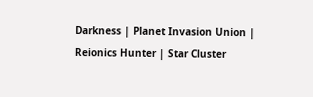Darkness | Planet Invasion Union | Reionics Hunter | Star Cluster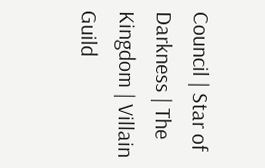Council | Star of Darkness | The Kingdom | Villain Guild